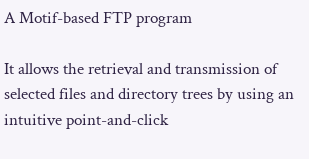A Motif-based FTP program

It allows the retrieval and transmission of selected files and directory trees by using an intuitive point-and-click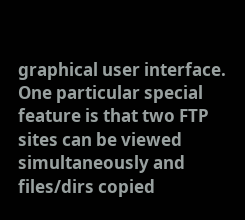graphical user interface. One particular special feature is that two FTP sites can be viewed simultaneously and files/dirs copied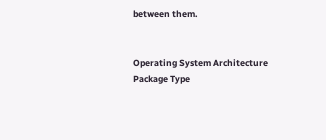between them.


Operating System Architecture Package Type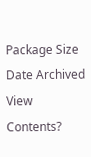Package Size Date Archived View Contents?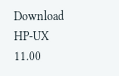Download
HP-UX 11.00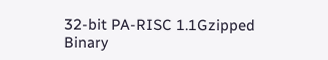32-bit PA-RISC 1.1Gzipped
Binary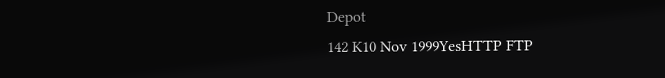Depot
142 K10 Nov 1999YesHTTP FTP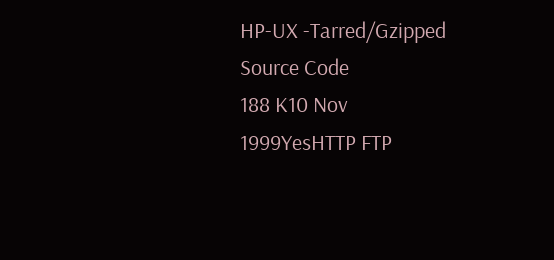HP-UX -Tarred/Gzipped
Source Code
188 K10 Nov 1999YesHTTP FTP